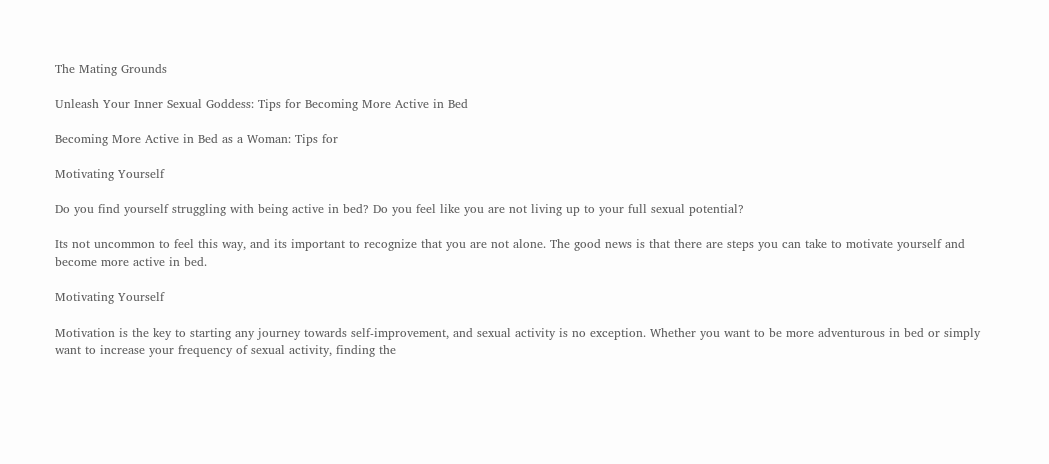The Mating Grounds

Unleash Your Inner Sexual Goddess: Tips for Becoming More Active in Bed

Becoming More Active in Bed as a Woman: Tips for

Motivating Yourself

Do you find yourself struggling with being active in bed? Do you feel like you are not living up to your full sexual potential?

Its not uncommon to feel this way, and its important to recognize that you are not alone. The good news is that there are steps you can take to motivate yourself and become more active in bed.

Motivating Yourself

Motivation is the key to starting any journey towards self-improvement, and sexual activity is no exception. Whether you want to be more adventurous in bed or simply want to increase your frequency of sexual activity, finding the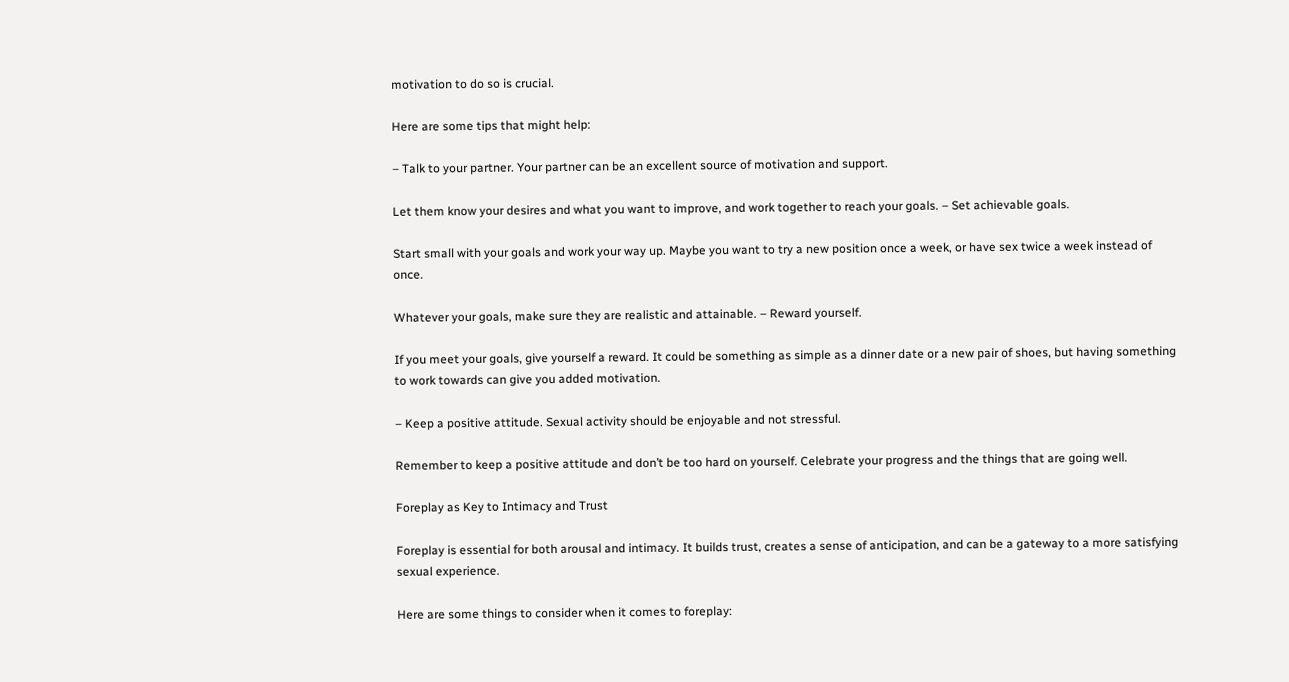motivation to do so is crucial.

Here are some tips that might help:

– Talk to your partner. Your partner can be an excellent source of motivation and support.

Let them know your desires and what you want to improve, and work together to reach your goals. – Set achievable goals.

Start small with your goals and work your way up. Maybe you want to try a new position once a week, or have sex twice a week instead of once.

Whatever your goals, make sure they are realistic and attainable. – Reward yourself.

If you meet your goals, give yourself a reward. It could be something as simple as a dinner date or a new pair of shoes, but having something to work towards can give you added motivation.

– Keep a positive attitude. Sexual activity should be enjoyable and not stressful.

Remember to keep a positive attitude and don’t be too hard on yourself. Celebrate your progress and the things that are going well.

Foreplay as Key to Intimacy and Trust

Foreplay is essential for both arousal and intimacy. It builds trust, creates a sense of anticipation, and can be a gateway to a more satisfying sexual experience.

Here are some things to consider when it comes to foreplay: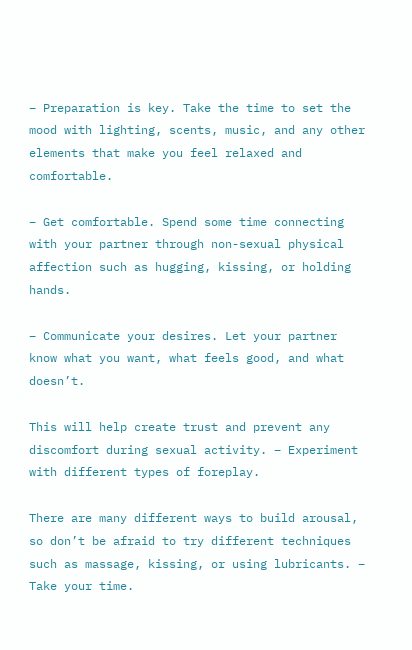– Preparation is key. Take the time to set the mood with lighting, scents, music, and any other elements that make you feel relaxed and comfortable.

– Get comfortable. Spend some time connecting with your partner through non-sexual physical affection such as hugging, kissing, or holding hands.

– Communicate your desires. Let your partner know what you want, what feels good, and what doesn’t.

This will help create trust and prevent any discomfort during sexual activity. – Experiment with different types of foreplay.

There are many different ways to build arousal, so don’t be afraid to try different techniques such as massage, kissing, or using lubricants. – Take your time.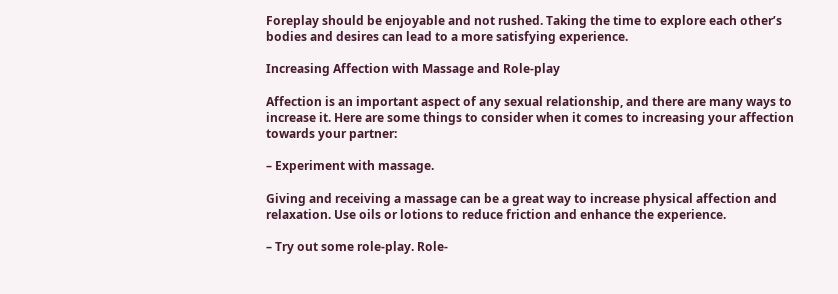Foreplay should be enjoyable and not rushed. Taking the time to explore each other’s bodies and desires can lead to a more satisfying experience.

Increasing Affection with Massage and Role-play

Affection is an important aspect of any sexual relationship, and there are many ways to increase it. Here are some things to consider when it comes to increasing your affection towards your partner:

– Experiment with massage.

Giving and receiving a massage can be a great way to increase physical affection and relaxation. Use oils or lotions to reduce friction and enhance the experience.

– Try out some role-play. Role-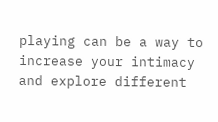playing can be a way to increase your intimacy and explore different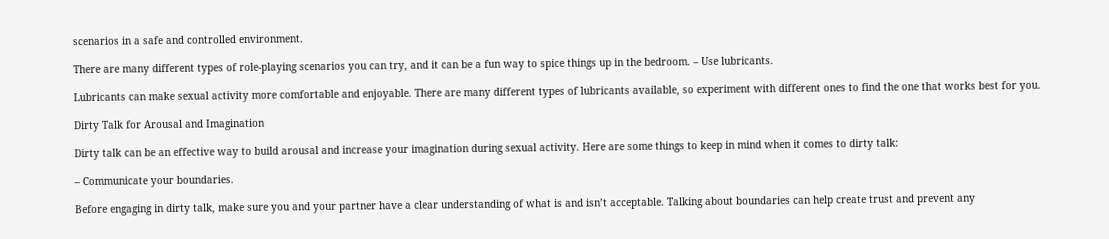scenarios in a safe and controlled environment.

There are many different types of role-playing scenarios you can try, and it can be a fun way to spice things up in the bedroom. – Use lubricants.

Lubricants can make sexual activity more comfortable and enjoyable. There are many different types of lubricants available, so experiment with different ones to find the one that works best for you.

Dirty Talk for Arousal and Imagination

Dirty talk can be an effective way to build arousal and increase your imagination during sexual activity. Here are some things to keep in mind when it comes to dirty talk:

– Communicate your boundaries.

Before engaging in dirty talk, make sure you and your partner have a clear understanding of what is and isn’t acceptable. Talking about boundaries can help create trust and prevent any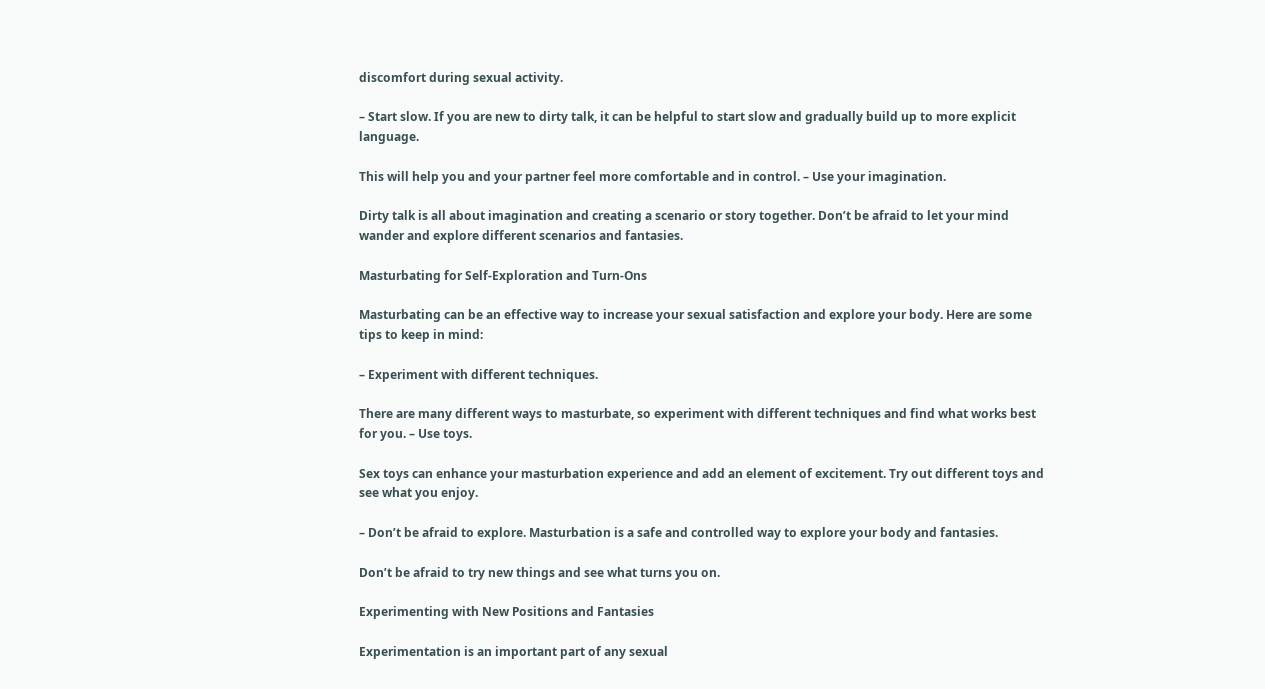discomfort during sexual activity.

– Start slow. If you are new to dirty talk, it can be helpful to start slow and gradually build up to more explicit language.

This will help you and your partner feel more comfortable and in control. – Use your imagination.

Dirty talk is all about imagination and creating a scenario or story together. Don’t be afraid to let your mind wander and explore different scenarios and fantasies.

Masturbating for Self-Exploration and Turn-Ons

Masturbating can be an effective way to increase your sexual satisfaction and explore your body. Here are some tips to keep in mind:

– Experiment with different techniques.

There are many different ways to masturbate, so experiment with different techniques and find what works best for you. – Use toys.

Sex toys can enhance your masturbation experience and add an element of excitement. Try out different toys and see what you enjoy.

– Don’t be afraid to explore. Masturbation is a safe and controlled way to explore your body and fantasies.

Don’t be afraid to try new things and see what turns you on.

Experimenting with New Positions and Fantasies

Experimentation is an important part of any sexual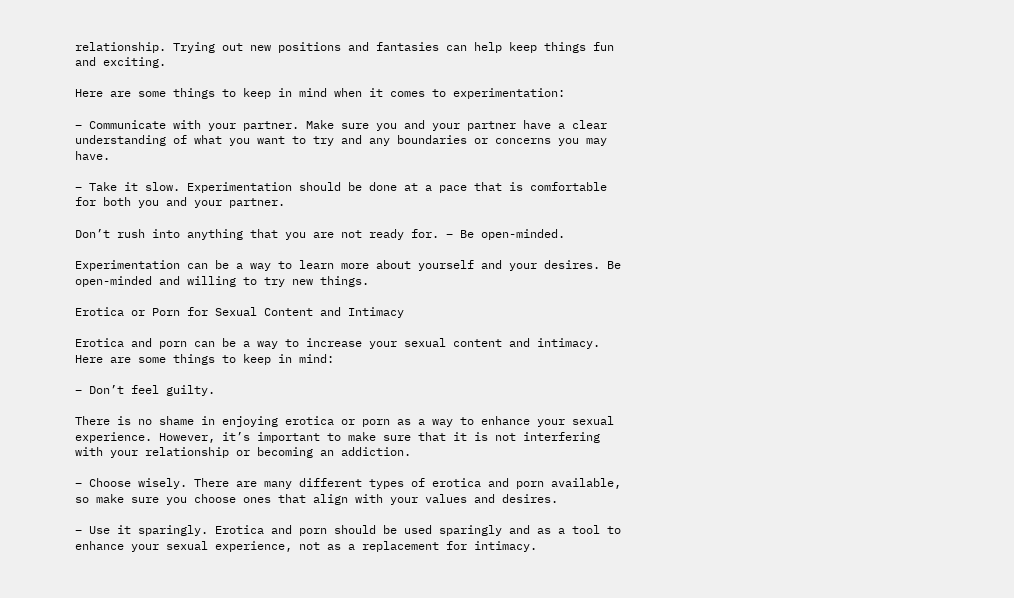relationship. Trying out new positions and fantasies can help keep things fun and exciting.

Here are some things to keep in mind when it comes to experimentation:

– Communicate with your partner. Make sure you and your partner have a clear understanding of what you want to try and any boundaries or concerns you may have.

– Take it slow. Experimentation should be done at a pace that is comfortable for both you and your partner.

Don’t rush into anything that you are not ready for. – Be open-minded.

Experimentation can be a way to learn more about yourself and your desires. Be open-minded and willing to try new things.

Erotica or Porn for Sexual Content and Intimacy

Erotica and porn can be a way to increase your sexual content and intimacy. Here are some things to keep in mind:

– Don’t feel guilty.

There is no shame in enjoying erotica or porn as a way to enhance your sexual experience. However, it’s important to make sure that it is not interfering with your relationship or becoming an addiction.

– Choose wisely. There are many different types of erotica and porn available, so make sure you choose ones that align with your values and desires.

– Use it sparingly. Erotica and porn should be used sparingly and as a tool to enhance your sexual experience, not as a replacement for intimacy.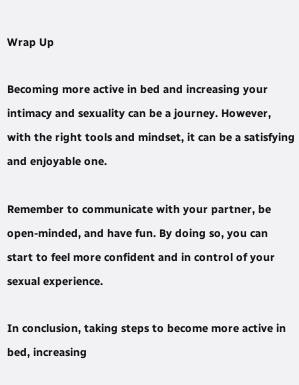Wrap Up

Becoming more active in bed and increasing your intimacy and sexuality can be a journey. However, with the right tools and mindset, it can be a satisfying and enjoyable one.

Remember to communicate with your partner, be open-minded, and have fun. By doing so, you can start to feel more confident and in control of your sexual experience.

In conclusion, taking steps to become more active in bed, increasing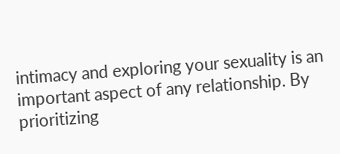intimacy and exploring your sexuality is an important aspect of any relationship. By prioritizing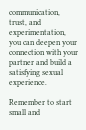communication, trust, and experimentation, you can deepen your connection with your partner and build a satisfying sexual experience.

Remember to start small and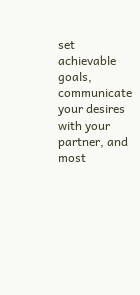set achievable goals, communicate your desires with your partner, and most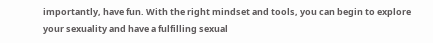importantly, have fun. With the right mindset and tools, you can begin to explore your sexuality and have a fulfilling sexual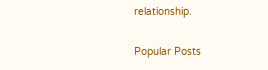relationship.

Popular Posts